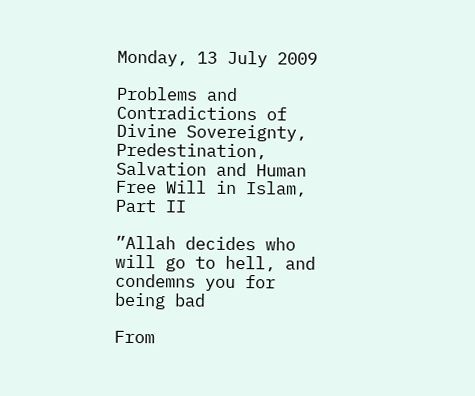Monday, 13 July 2009

Problems and Contradictions of Divine Sovereignty, Predestination, Salvation and Human Free Will in Islam, Part II

”Allah decides who will go to hell, and condemns you for being bad

From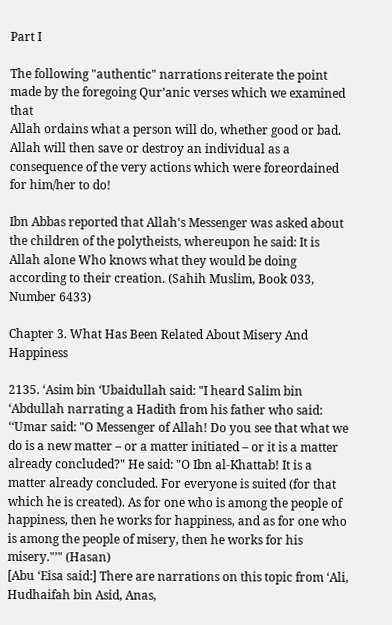Part I

The following "authentic" narrations reiterate the point made by the foregoing Qur’anic verses which we examined that
Allah ordains what a person will do, whether good or bad. Allah will then save or destroy an individual as a consequence of the very actions which were foreordained for him/her to do!

Ibn Abbas reported that Allah's Messenger was asked about the children of the polytheists, whereupon he said: It is Allah alone Who knows what they would be doing according to their creation. (Sahih Muslim, Book 033, Number 6433)

Chapter 3. What Has Been Related About Misery And Happiness

2135. ‘Asim bin ‘Ubaidullah said: "I heard Salim bin ‘Abdullah narrating a Hadith from his father who said: ‘‘Umar said: "O Messenger of Allah! Do you see that what we do is a new matter – or a matter initiated – or it is a matter already concluded?" He said: "O Ibn al-Khattab! It is a matter already concluded. For everyone is suited (for that which he is created). As for one who is among the people of happiness, then he works for happiness, and as for one who is among the people of misery, then he works for his misery."’" (Hasan)
[Abu ‘Eisa said:] There are narrations on this topic from ‘Ali, Hudhaifah bin Asid, Anas,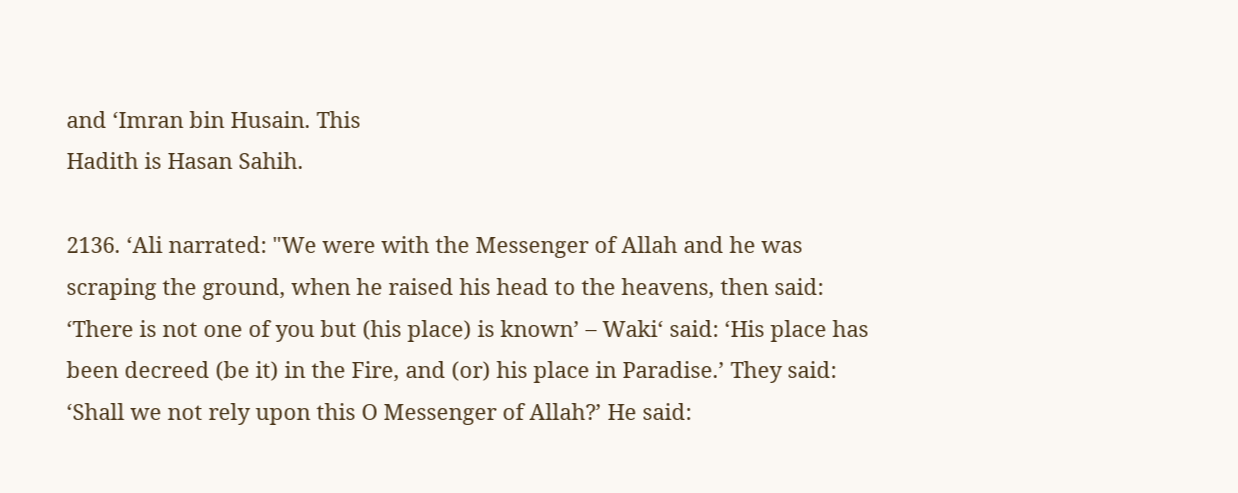and ‘Imran bin Husain. This
Hadith is Hasan Sahih.

2136. ‘Ali narrated: "We were with the Messenger of Allah and he was scraping the ground, when he raised his head to the heavens, then said: ‘There is not one of you but (his place) is known’ – Waki‘ said: ‘His place has been decreed (be it) in the Fire, and (or) his place in Paradise.’ They said: ‘Shall we not rely upon this O Messenger of Allah?’ He said: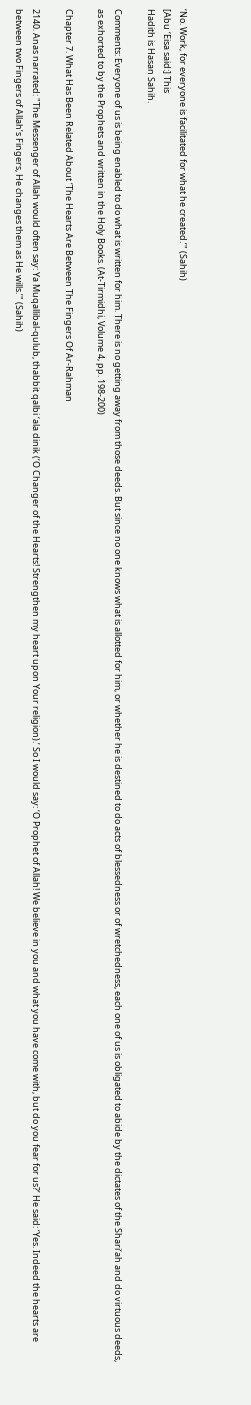‘No. Work, for everyone is facilitated for what he created.’" (Sahih)
[Abu ‘Eisa said:] This
Hadith is Hasan Sahih.

Comments: Everyone of us is being enabled to do what is written for him. There is no getting away from those deeds. But since no one knows what is allotted for him, or whether he is destined to do acts of blessedness or of wretchedness, each one of us is obligated to abide by the dictates of the Shari‘ah and do virtuous deeds, as exhorted to by the Prophets and written in the Holy Books. (At-Tirmidhi, Volume 4, pp. 198-200)

Chapter 7. What Has Been Related About ‘The Hearts Are Between The Fingers Of Ar-Rahman

2140. Anas narrated: "The Messenger of Allah would often say: Ya Muqallibal-qulub, thabbit qalbi ‘ala dinik (‘O Changer of the Hearts! Strengthen my heart upon Your religion).’ So I would say: ‘O Prophet of Allah! We believe in you and what you have come with, but do you fear for us?’ He said: ‘Yes. Indeed the hearts are between two Fingers of Allah’s Fingers, He changes them as He wills.’" (Sahih)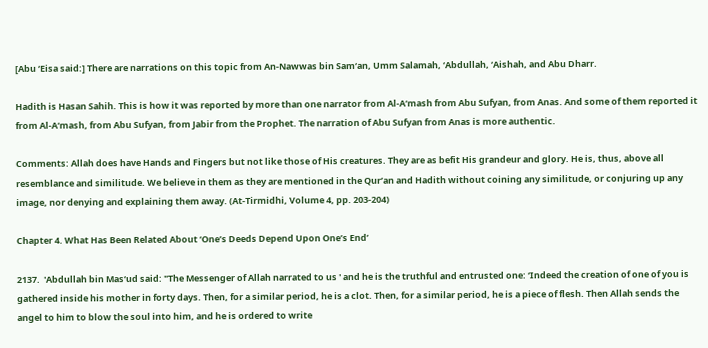[Abu ‘Eisa said:] There are narrations on this topic from An-Nawwas bin Sam‘an, Umm Salamah, ‘Abdullah, ‘Aishah, and Abu Dharr.

Hadith is Hasan Sahih. This is how it was reported by more than one narrator from Al-A‘mash from Abu Sufyan, from Anas. And some of them reported it from Al-A‘mash, from Abu Sufyan, from Jabir from the Prophet. The narration of Abu Sufyan from Anas is more authentic.

Comments: Allah does have Hands and Fingers but not like those of His creatures. They are as befit His grandeur and glory. He is, thus, above all resemblance and similitude. We believe in them as they are mentioned in the Qur’an and Hadith without coining any similitude, or conjuring up any image, nor denying and explaining them away. (At-Tirmidhi, Volume 4, pp. 203-204)

Chapter 4. What Has Been Related About ‘One’s Deeds Depend Upon One’s End’

2137.  'Abdullah bin Mas‘ud said: "The Messenger of Allah narrated to us ' and he is the truthful and entrusted one: ‘Indeed the creation of one of you is gathered inside his mother in forty days. Then, for a similar period, he is a clot. Then, for a similar period, he is a piece of flesh. Then Allah sends the angel to him to blow the soul into him, and he is ordered to write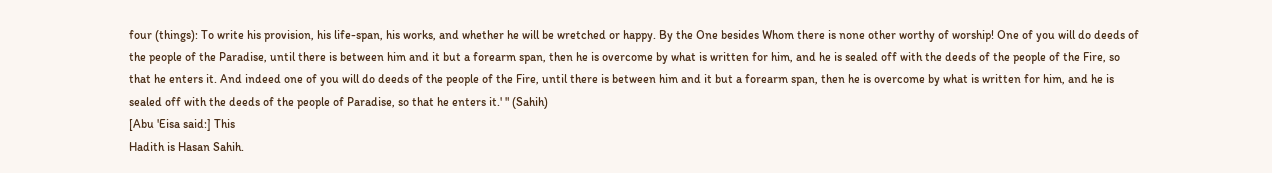four (things): To write his provision, his life-span, his works, and whether he will be wretched or happy. By the One besides Whom there is none other worthy of worship! One of you will do deeds of the people of the Paradise, until there is between him and it but a forearm span, then he is overcome by what is written for him, and he is sealed off with the deeds of the people of the Fire, so that he enters it. And indeed one of you will do deeds of the people of the Fire, until there is between him and it but a forearm span, then he is overcome by what is written for him, and he is sealed off with the deeds of the people of Paradise, so that he enters it.' " (Sahih)
[Abu 'Eisa said:] This
Hadith is Hasan Sahih.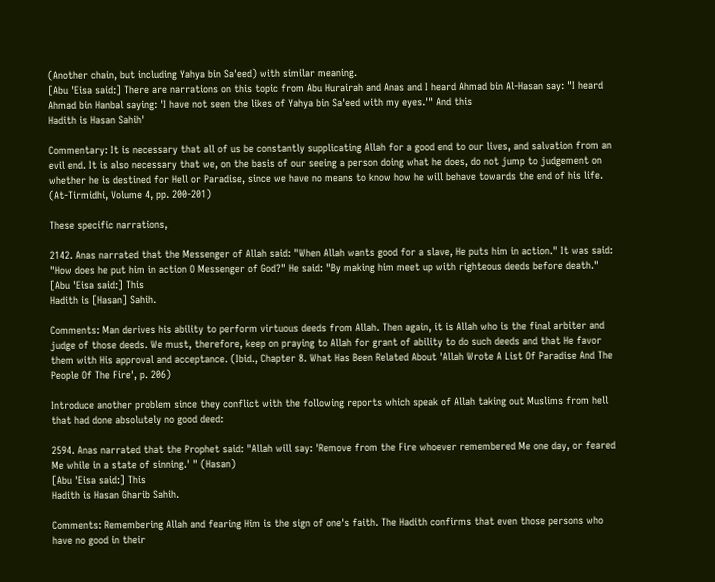(Another chain, but including Yahya bin Sa'eed) with similar meaning.
[Abu 'Eisa said:] There are narrations on this topic from Abu Hurairah and Anas and I heard Ahmad bin Al-Hasan say: "I heard Ahmad bin Hanbal saying: 'I have not seen the likes of Yahya bin Sa'eed with my eyes.'" And this
Hadith is Hasan Sahih'

Commentary: It is necessary that all of us be constantly supplicating Allah for a good end to our lives, and salvation from an evil end. It is also necessary that we, on the basis of our seeing a person doing what he does, do not jump to judgement on whether he is destined for Hell or Paradise, since we have no means to know how he will behave towards the end of his life. (At-Tirmidhi, Volume 4, pp. 200-201)

These specific narrations,

2142. Anas narrated that the Messenger of Allah said: "When Allah wants good for a slave, He puts him in action." It was said: "How does he put him in action O Messenger of God?" He said: "By making him meet up with righteous deeds before death."
[Abu 'Eisa said:] This
Hadith is [Hasan] Sahih.

Comments: Man derives his ability to perform virtuous deeds from Allah. Then again, it is Allah who is the final arbiter and judge of those deeds. We must, therefore, keep on praying to Allah for grant of ability to do such deeds and that He favor them with His approval and acceptance. (Ibid., Chapter 8. What Has Been Related About 'Allah Wrote A List Of Paradise And The People Of The Fire', p. 206)

Introduce another problem since they conflict with the following reports which speak of Allah taking out Muslims from hell that had done absolutely no good deed:

2594. Anas narrated that the Prophet said: "Allah will say: 'Remove from the Fire whoever remembered Me one day, or feared Me while in a state of sinning.' " (Hasan)
[Abu 'Eisa said:] This
Hadith is Hasan Gharib Sahih.

Comments: Remembering Allah and fearing Him is the sign of one's faith. The Hadith confirms that even those persons who have no good in their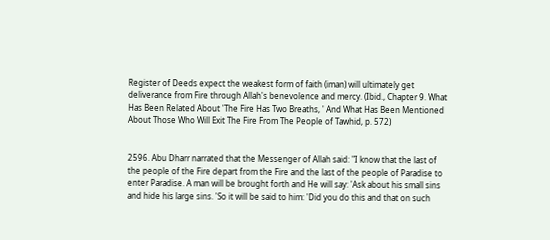Register of Deeds expect the weakest form of faith (iman) will ultimately get deliverance from Fire through Allah's benevolence and mercy. (Ibid., Chapter 9. What Has Been Related About 'The Fire Has Two Breaths, ' And What Has Been Mentioned About Those Who Will Exit The Fire From The People of Tawhid, p. 572)


2596. Abu Dharr narrated that the Messenger of Allah said: "I know that the last of the people of the Fire depart from the Fire and the last of the people of Paradise to enter Paradise. A man will be brought forth and He will say: 'Ask about his small sins and hide his large sins. 'So it will be said to him: 'Did you do this and that on such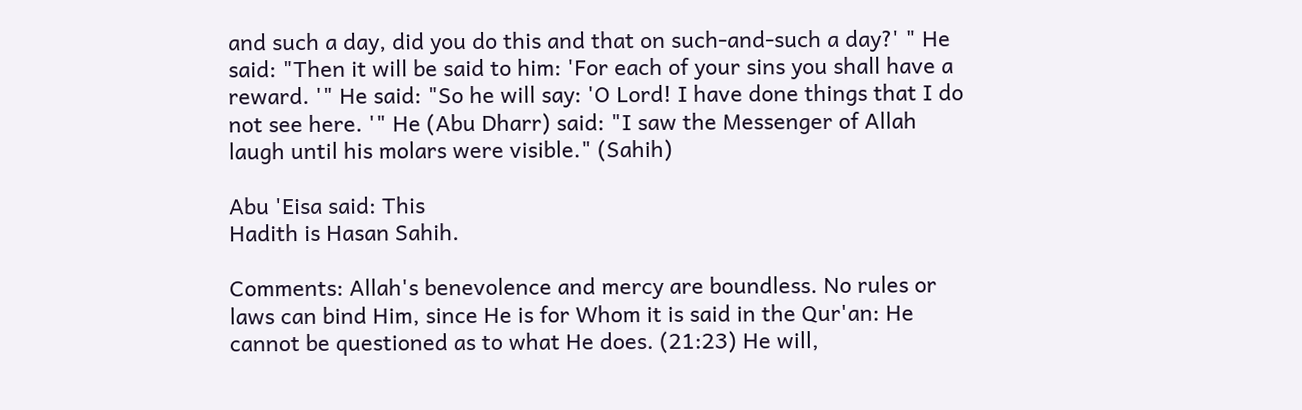and such a day, did you do this and that on such-and-such a day?' " He said: "Then it will be said to him: 'For each of your sins you shall have a reward. '" He said: "So he will say: 'O Lord! I have done things that I do not see here. '" He (Abu Dharr) said: "I saw the Messenger of Allah laugh until his molars were visible." (Sahih)

Abu 'Eisa said: This
Hadith is Hasan Sahih.

Comments: Allah's benevolence and mercy are boundless. No rules or laws can bind Him, since He is for Whom it is said in the Qur'an: He cannot be questioned as to what He does. (21:23) He will,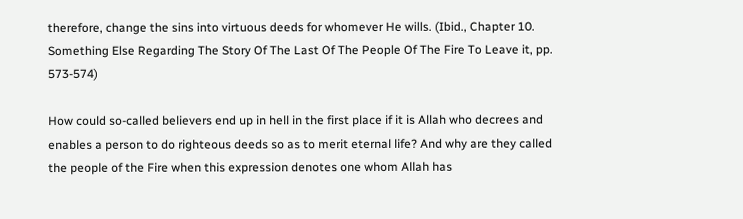therefore, change the sins into virtuous deeds for whomever He wills. (Ibid., Chapter 10. Something Else Regarding The Story Of The Last Of The People Of The Fire To Leave it, pp. 573-574)

How could so-called believers end up in hell in the first place if it is Allah who decrees and enables a person to do righteous deeds so as to merit eternal life? And why are they called the people of the Fire when this expression denotes one whom Allah has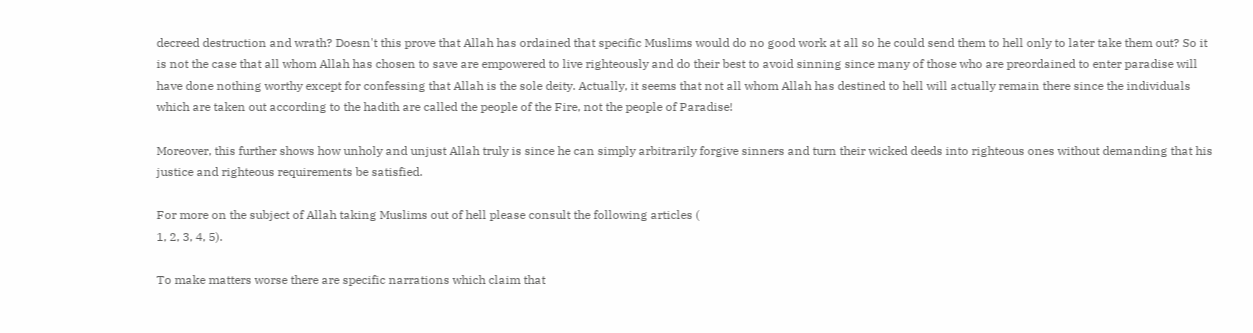decreed destruction and wrath? Doesn't this prove that Allah has ordained that specific Muslims would do no good work at all so he could send them to hell only to later take them out? So it is not the case that all whom Allah has chosen to save are empowered to live righteously and do their best to avoid sinning since many of those who are preordained to enter paradise will have done nothing worthy except for confessing that Allah is the sole deity. Actually, it seems that not all whom Allah has destined to hell will actually remain there since the individuals which are taken out according to the hadith are called the people of the Fire, not the people of Paradise!

Moreover, this further shows how unholy and unjust Allah truly is since he can simply arbitrarily forgive sinners and turn their wicked deeds into righteous ones without demanding that his justice and righteous requirements be satisfied.

For more on the subject of Allah taking Muslims out of hell please consult the following articles (
1, 2, 3, 4, 5).

To make matters worse there are specific narrations which claim that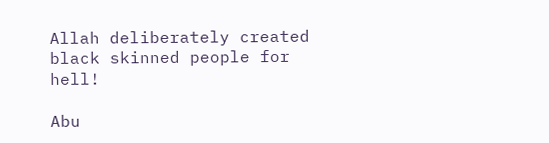Allah deliberately created black skinned people for hell!

Abu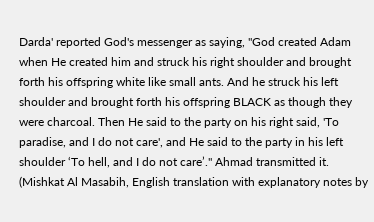Darda' reported God's messenger as saying, "God created Adam when He created him and struck his right shoulder and brought forth his offspring white like small ants. And he struck his left shoulder and brought forth his offspring BLACK as though they were charcoal. Then He said to the party on his right said, 'To paradise, and I do not care', and He said to the party in his left shoulder ‘To hell, and I do not care’." Ahmad transmitted it. (Mishkat Al Masabih, English translation with explanatory notes by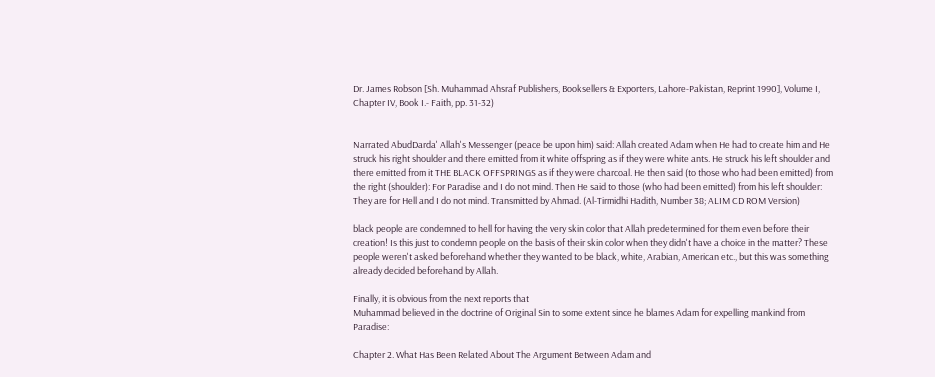Dr. James Robson [Sh. Muhammad Ahsraf Publishers, Booksellers & Exporters, Lahore-Pakistan, Reprint 1990], Volume I, Chapter IV, Book I.- Faith, pp. 31-32)


Narrated AbudDarda' Allah's Messenger (peace be upon him) said: Allah created Adam when He had to create him and He struck his right shoulder and there emitted from it white offspring as if they were white ants. He struck his left shoulder and there emitted from it THE BLACK OFFSPRINGS as if they were charcoal. He then said (to those who had been emitted) from the right (shoulder): For Paradise and I do not mind. Then He said to those (who had been emitted) from his left shoulder: They are for Hell and I do not mind. Transmitted by Ahmad. (Al-Tirmidhi Hadith, Number 38; ALIM CD ROM Version)

black people are condemned to hell for having the very skin color that Allah predetermined for them even before their creation! Is this just to condemn people on the basis of their skin color when they didn't have a choice in the matter? These people weren't asked beforehand whether they wanted to be black, white, Arabian, American etc., but this was something already decided beforehand by Allah.

Finally, it is obvious from the next reports that
Muhammad believed in the doctrine of Original Sin to some extent since he blames Adam for expelling mankind from Paradise:

Chapter 2. What Has Been Related About The Argument Between Adam and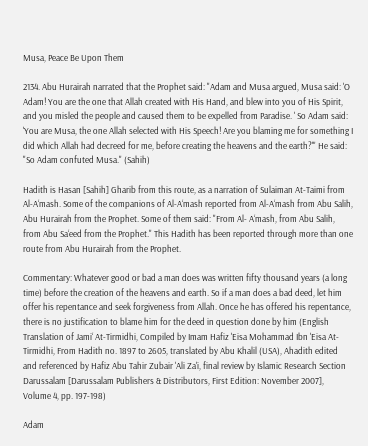Musa, Peace Be Upon Them

2134. Abu Hurairah narrated that the Prophet said: "Adam and Musa argued, Musa said: 'O Adam! You are the one that Allah created with His Hand, and blew into you of His Spirit, and you misled the people and caused them to be expelled from Paradise. ' So Adam said: 'You are Musa, the one Allah selected with His Speech! Are you blaming me for something I did which Allah had decreed for me, before creating the heavens and the earth?'" He said: "So Adam confuted Musa." (Sahih)

Hadith is Hasan [Sahih] Gharib from this route, as a narration of Sulaiman At-Taimi from Al-A‘mash. Some of the companions of Al-A‘mash reported from Al-A‘mash from Abu Salih, Abu Hurairah from the Prophet. Some of them said: "From Al- A‘mash, from Abu Salih, from Abu Sa‘eed from the Prophet." This Hadith has been reported through more than one route from Abu Hurairah from the Prophet.

Commentary: Whatever good or bad a man does was written fifty thousand years (a long time) before the creation of the heavens and earth. So if a man does a bad deed, let him offer his repentance and seek forgiveness from Allah. Once he has offered his repentance, there is no justification to blame him for the deed in question done by him (English Translation of Jami‘ At-Tirmidhi, Compiled by Imam Hafiz 'Eisa Mohammad Ibn 'Eisa At-Tirmidhi, From Hadith no. 1897 to 2605, translated by Abu Khalil (USA), Ahadith edited and referenced by Hafiz Abu Tahir Zubair 'Ali Za'i, final review by Islamic Research Section Darussalam [Darussalam Publishers & Distributors, First Edition: November 2007], Volume 4, pp. 197-198)

Adam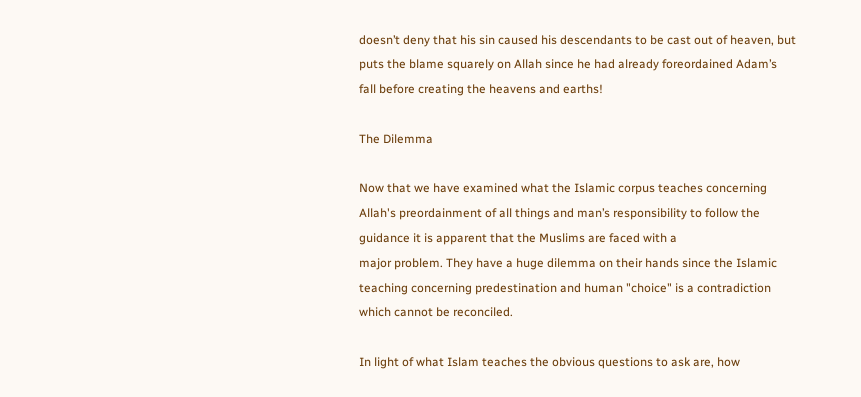doesn’t deny that his sin caused his descendants to be cast out of heaven, but puts the blame squarely on Allah since he had already foreordained Adam’s fall before creating the heavens and earths!

The Dilemma

Now that we have examined what the Islamic corpus teaches concerning Allah's preordainment of all things and man’s responsibility to follow the guidance it is apparent that the Muslims are faced with a
major problem. They have a huge dilemma on their hands since the Islamic teaching concerning predestination and human "choice" is a contradiction which cannot be reconciled.

In light of what Islam teaches the obvious questions to ask are, how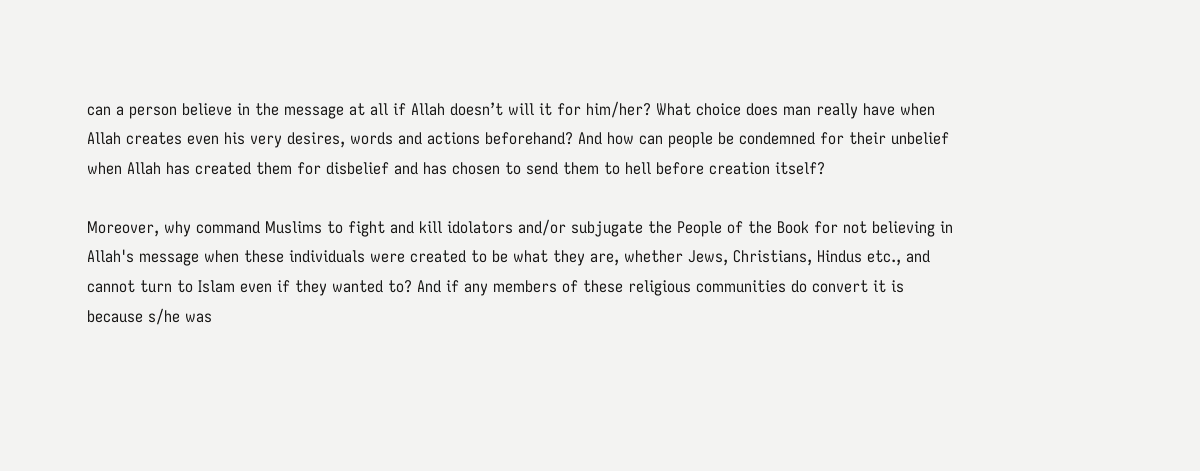can a person believe in the message at all if Allah doesn’t will it for him/her? What choice does man really have when Allah creates even his very desires, words and actions beforehand? And how can people be condemned for their unbelief when Allah has created them for disbelief and has chosen to send them to hell before creation itself?

Moreover, why command Muslims to fight and kill idolators and/or subjugate the People of the Book for not believing in Allah's message when these individuals were created to be what they are, whether Jews, Christians, Hindus etc., and cannot turn to Islam even if they wanted to? And if any members of these religious communities do convert it is because s/he was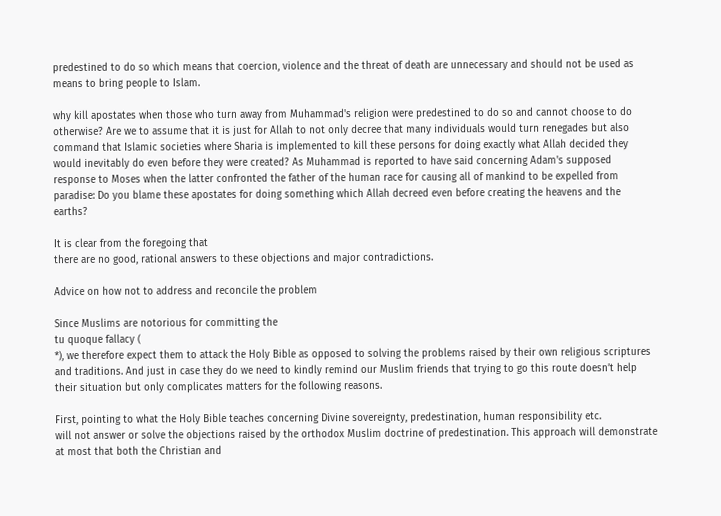predestined to do so which means that coercion, violence and the threat of death are unnecessary and should not be used as means to bring people to Islam.

why kill apostates when those who turn away from Muhammad's religion were predestined to do so and cannot choose to do otherwise? Are we to assume that it is just for Allah to not only decree that many individuals would turn renegades but also command that Islamic societies where Sharia is implemented to kill these persons for doing exactly what Allah decided they would inevitably do even before they were created? As Muhammad is reported to have said concerning Adam's supposed response to Moses when the latter confronted the father of the human race for causing all of mankind to be expelled from paradise: Do you blame these apostates for doing something which Allah decreed even before creating the heavens and the earths?

It is clear from the foregoing that
there are no good, rational answers to these objections and major contradictions.

Advice on how not to address and reconcile the problem

Since Muslims are notorious for committing the
tu quoque fallacy (
*), we therefore expect them to attack the Holy Bible as opposed to solving the problems raised by their own religious scriptures and traditions. And just in case they do we need to kindly remind our Muslim friends that trying to go this route doesn’t help their situation but only complicates matters for the following reasons.

First, pointing to what the Holy Bible teaches concerning Divine sovereignty, predestination, human responsibility etc.
will not answer or solve the objections raised by the orthodox Muslim doctrine of predestination. This approach will demonstrate at most that both the Christian and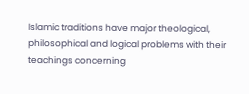Islamic traditions have major theological, philosophical and logical problems with their teachings concerning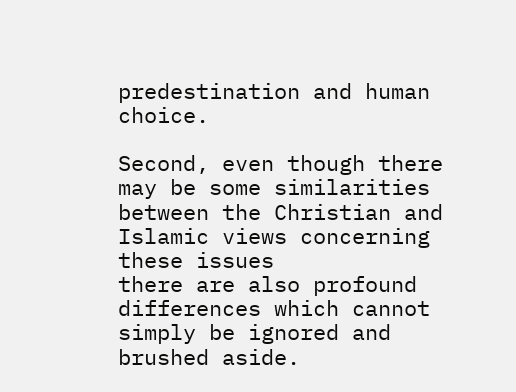predestination and human choice.

Second, even though there may be some similarities between the Christian and Islamic views concerning these issues
there are also profound differences which cannot simply be ignored and brushed aside.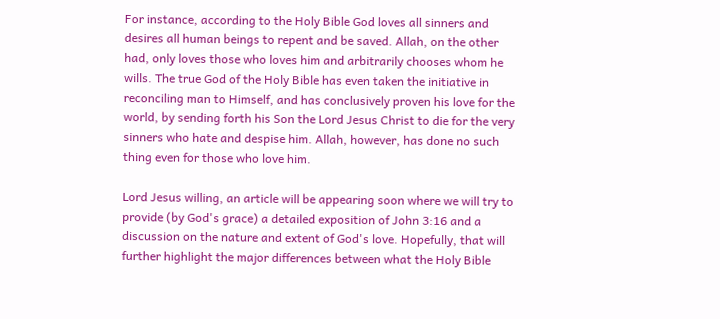For instance, according to the Holy Bible God loves all sinners and desires all human beings to repent and be saved. Allah, on the other had, only loves those who loves him and arbitrarily chooses whom he wills. The true God of the Holy Bible has even taken the initiative in reconciling man to Himself, and has conclusively proven his love for the world, by sending forth his Son the Lord Jesus Christ to die for the very sinners who hate and despise him. Allah, however, has done no such thing even for those who love him.

Lord Jesus willing, an article will be appearing soon where we will try to provide (by God's grace) a detailed exposition of John 3:16 and a discussion on the nature and extent of God's love. Hopefully, that will further highlight the major differences between what the Holy Bible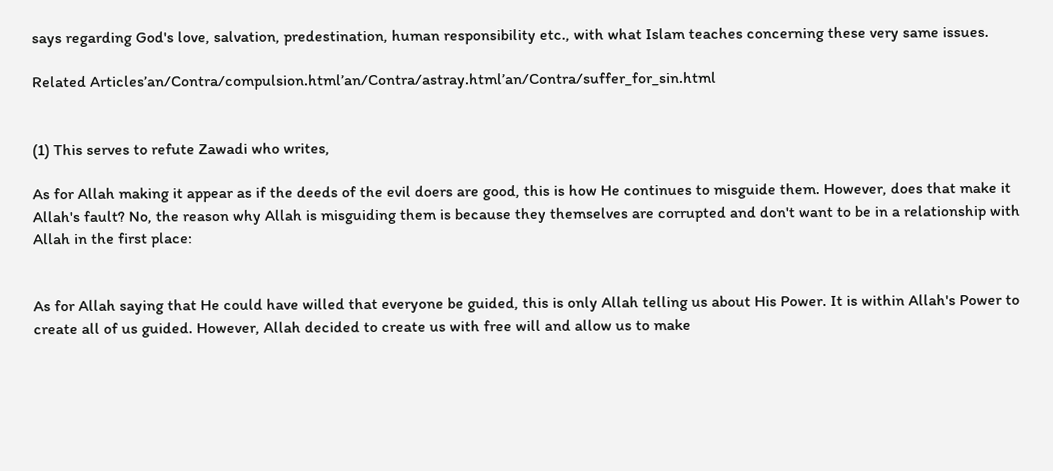says regarding God's love, salvation, predestination, human responsibility etc., with what Islam teaches concerning these very same issues.

Related Articles’an/Contra/compulsion.html’an/Contra/astray.html’an/Contra/suffer_for_sin.html


(1) This serves to refute Zawadi who writes,

As for Allah making it appear as if the deeds of the evil doers are good, this is how He continues to misguide them. However, does that make it Allah's fault? No, the reason why Allah is misguiding them is because they themselves are corrupted and don't want to be in a relationship with Allah in the first place:


As for Allah saying that He could have willed that everyone be guided, this is only Allah telling us about His Power. It is within Allah's Power to create all of us guided. However, Allah decided to create us with free will and allow us to make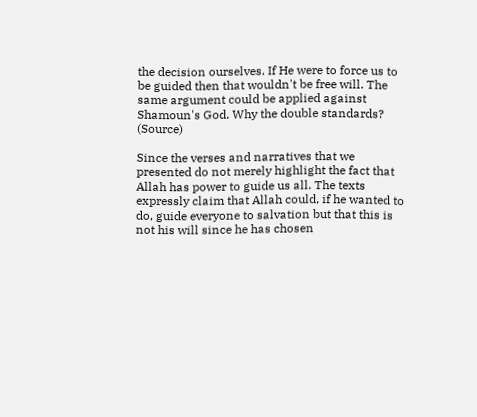the decision ourselves. If He were to force us to be guided then that wouldn't be free will. The same argument could be applied against Shamoun's God. Why the double standards? (Source)

Since the verses and narratives that we presented do not merely highlight the fact that Allah has power to guide us all. The texts expressly claim that Allah could, if he wanted to do, guide everyone to salvation but that this is not his will since he has chosen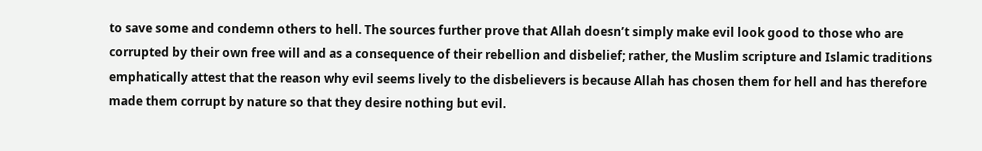to save some and condemn others to hell. The sources further prove that Allah doesn’t simply make evil look good to those who are corrupted by their own free will and as a consequence of their rebellion and disbelief; rather, the Muslim scripture and Islamic traditions emphatically attest that the reason why evil seems lively to the disbelievers is because Allah has chosen them for hell and has therefore made them corrupt by nature so that they desire nothing but evil.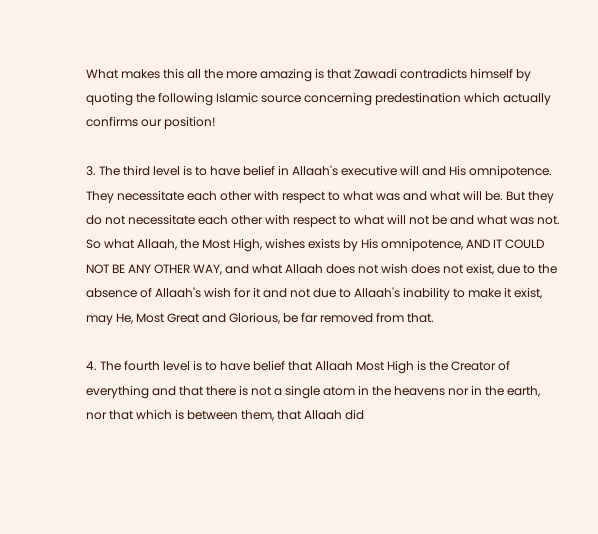What makes this all the more amazing is that Zawadi contradicts himself by quoting the following Islamic source concerning predestination which actually confirms our position!

3. The third level is to have belief in Allaah's executive will and His omnipotence. They necessitate each other with respect to what was and what will be. But they do not necessitate each other with respect to what will not be and what was not. So what Allaah, the Most High, wishes exists by His omnipotence, AND IT COULD NOT BE ANY OTHER WAY, and what Allaah does not wish does not exist, due to the absence of Allaah's wish for it and not due to Allaah's inability to make it exist, may He, Most Great and Glorious, be far removed from that.

4. The fourth level is to have belief that Allaah Most High is the Creator of everything and that there is not a single atom in the heavens nor in the earth, nor that which is between them, that Allaah did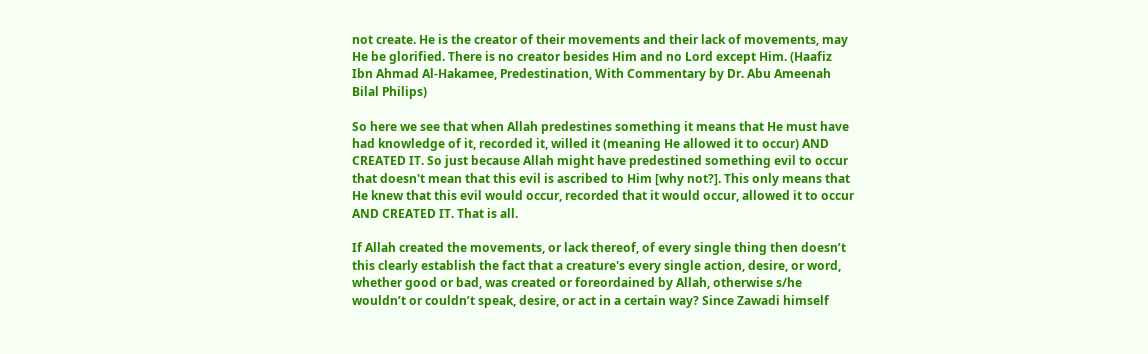not create. He is the creator of their movements and their lack of movements, may He be glorified. There is no creator besides Him and no Lord except Him. (Haafiz Ibn Ahmad Al-Hakamee, Predestination, With Commentary by Dr. Abu Ameenah Bilal Philips)

So here we see that when Allah predestines something it means that He must have had knowledge of it, recorded it, willed it (meaning He allowed it to occur) AND CREATED IT. So just because Allah might have predestined something evil to occur that doesn't mean that this evil is ascribed to Him [why not?]. This only means that He knew that this evil would occur, recorded that it would occur, allowed it to occur AND CREATED IT. That is all.

If Allah created the movements, or lack thereof, of every single thing then doesn’t this clearly establish the fact that a creature's every single action, desire, or word, whether good or bad, was created or foreordained by Allah, otherwise s/he wouldn’t or couldn’t speak, desire, or act in a certain way? Since Zawadi himself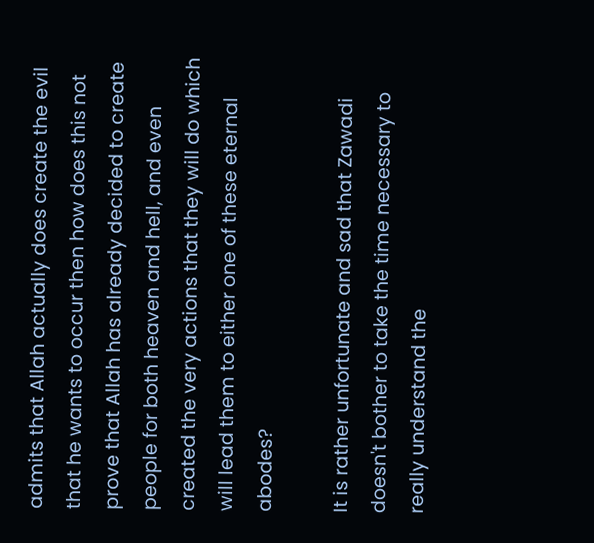admits that Allah actually does create the evil that he wants to occur then how does this not prove that Allah has already decided to create people for both heaven and hell, and even created the very actions that they will do which will lead them to either one of these eternal abodes?

It is rather unfortunate and sad that Zawadi doesn't bother to take the time necessary to really understand the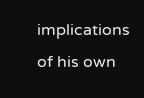implications of his own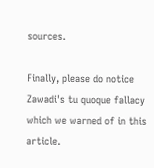sources.

Finally, please do notice Zawadi's tu quoque fallacy which we warned of in this article.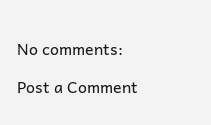No comments:

Post a Comment